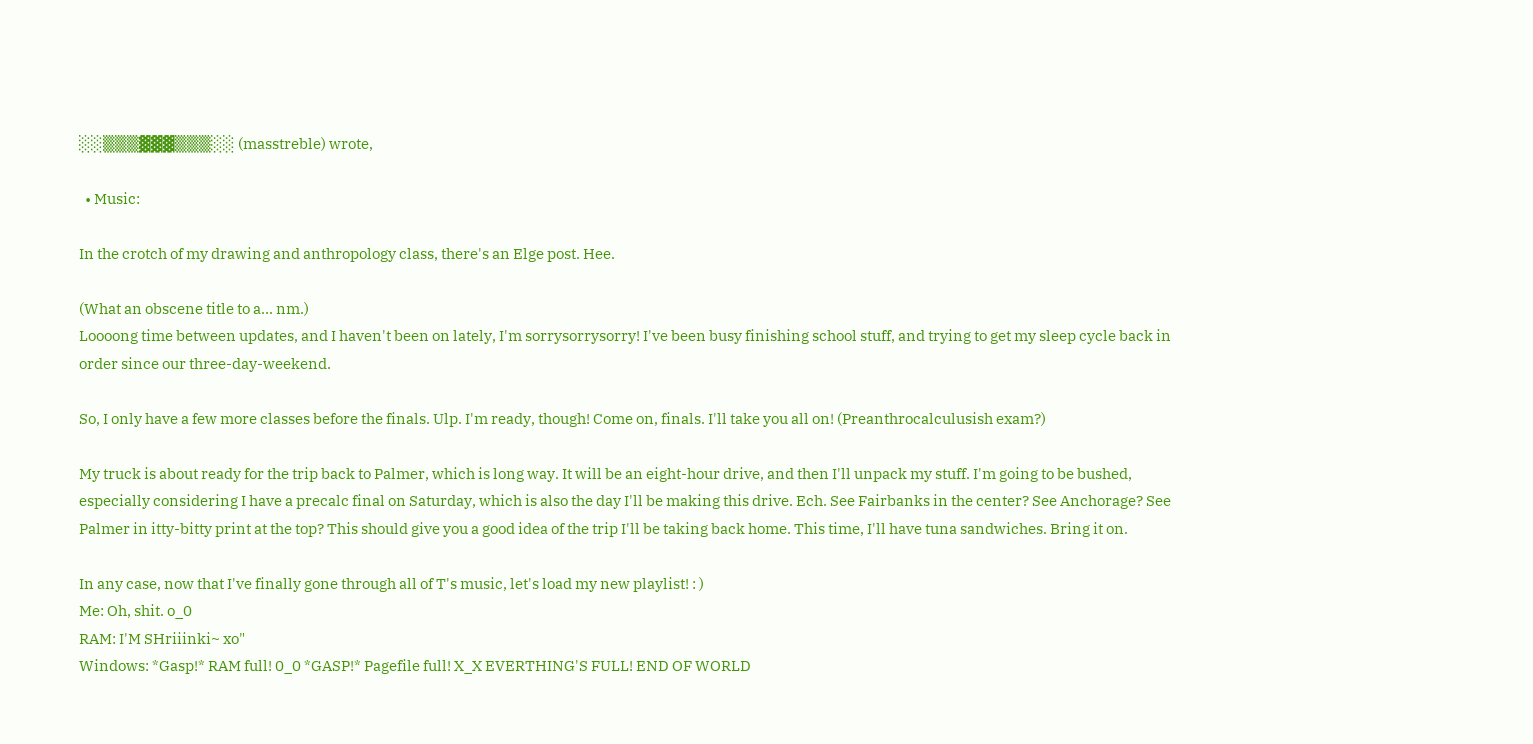░░▒▒▒▓▓▓▒▒▒░░ (masstreble) wrote,

  • Music:

In the crotch of my drawing and anthropology class, there's an Elge post. Hee.

(What an obscene title to a... nm.)
Loooong time between updates, and I haven't been on lately, I'm sorrysorrysorry! I've been busy finishing school stuff, and trying to get my sleep cycle back in order since our three-day-weekend.

So, I only have a few more classes before the finals. Ulp. I'm ready, though! Come on, finals. I'll take you all on! (Preanthrocalculusish exam?)

My truck is about ready for the trip back to Palmer, which is long way. It will be an eight-hour drive, and then I'll unpack my stuff. I'm going to be bushed, especially considering I have a precalc final on Saturday, which is also the day I'll be making this drive. Ech. See Fairbanks in the center? See Anchorage? See Palmer in itty-bitty print at the top? This should give you a good idea of the trip I'll be taking back home. This time, I'll have tuna sandwiches. Bring it on.

In any case, now that I've finally gone through all of T's music, let's load my new playlist! : )
Me: Oh, shit. o_0
RAM: I'M SHriiinki~ xo"
Windows: *Gasp!* RAM full! 0_0 *GASP!* Pagefile full! X_X EVERTHING'S FULL! END OF WORLD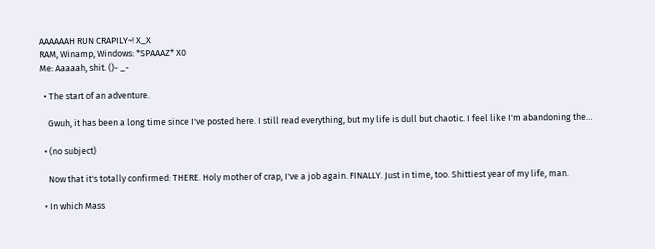AAAAAAH RUN CRAPILY~! X_X
RAM, Winamp, Windows: *SPAAAZ* X0
Me: Aaaaah, shit. ()- _-

  • The start of an adventure.

    Gwuh, it has been a long time since I've posted here. I still read everything, but my life is dull but chaotic. I feel like I'm abandoning the…

  • (no subject)

    Now that it's totally confirmed: THERE. Holy mother of crap, I've a job again. FINALLY. Just in time, too. Shittiest year of my life, man.

  • In which Mass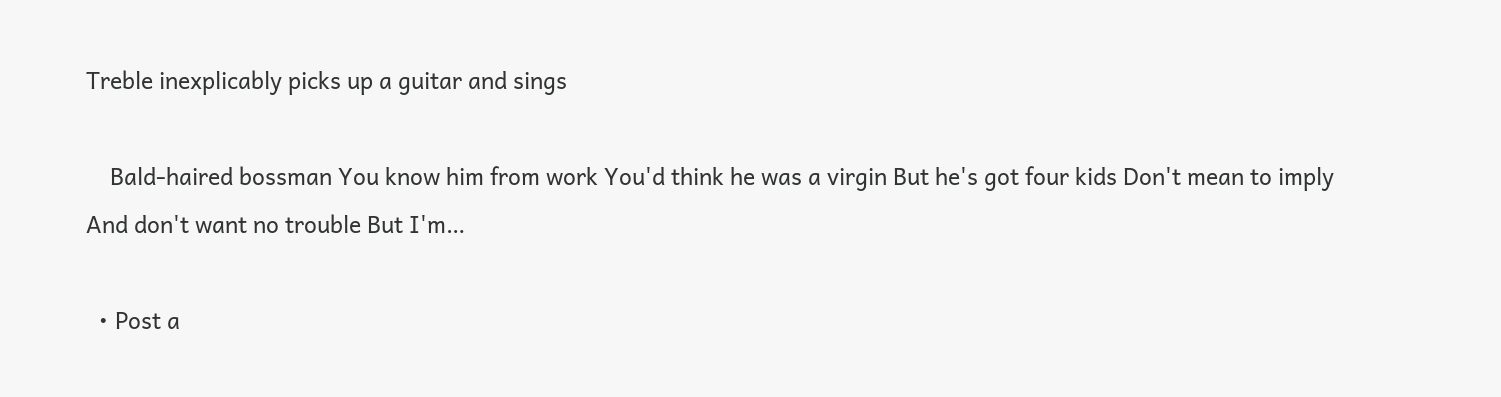Treble inexplicably picks up a guitar and sings

    Bald-haired bossman You know him from work You'd think he was a virgin But he's got four kids Don't mean to imply And don't want no trouble But I'm…

  • Post a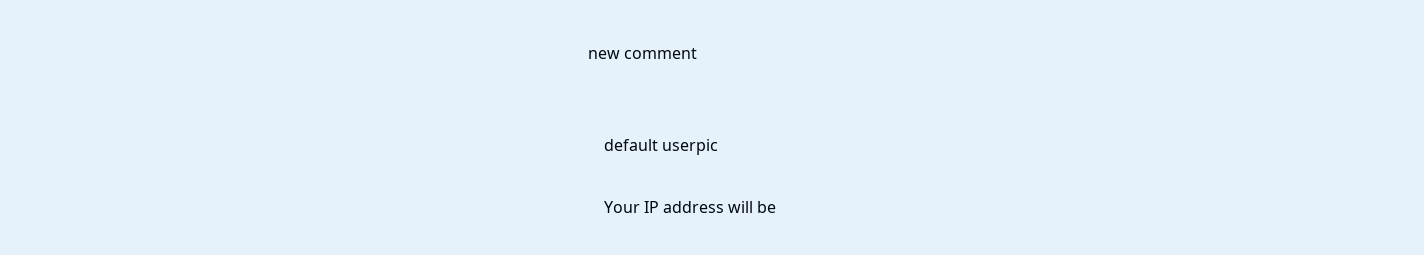new comment


    default userpic

    Your IP address will be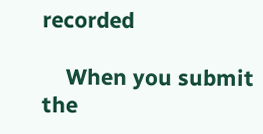recorded

    When you submit the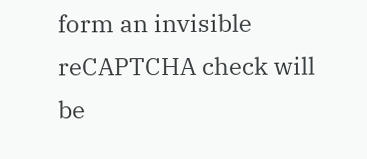form an invisible reCAPTCHA check will be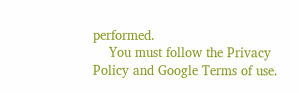performed.
    You must follow the Privacy Policy and Google Terms of use.